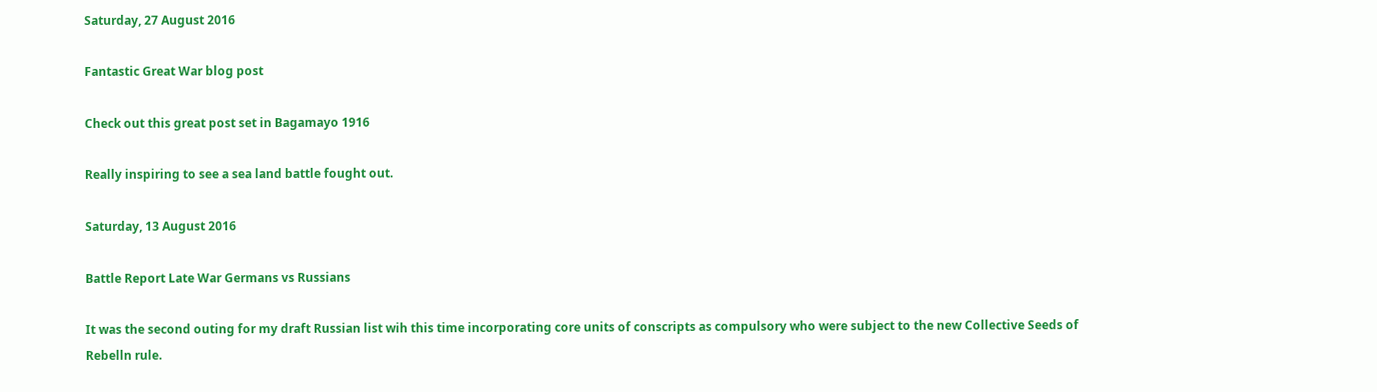Saturday, 27 August 2016

Fantastic Great War blog post

Check out this great post set in Bagamayo 1916

Really inspiring to see a sea land battle fought out.

Saturday, 13 August 2016

Battle Report Late War Germans vs Russians

It was the second outing for my draft Russian list wih this time incorporating core units of conscripts as compulsory who were subject to the new Collective Seeds of Rebelln rule.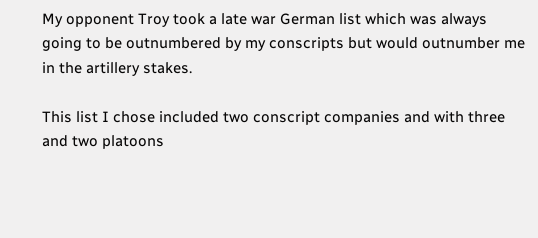My opponent Troy took a late war German list which was always going to be outnumbered by my conscripts but would outnumber me in the artillery stakes.

This list I chose included two conscript companies and with three and two platoons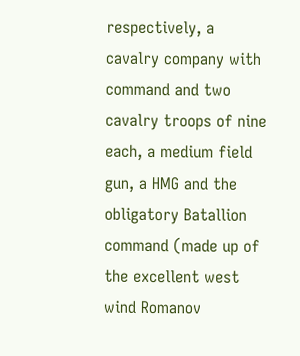respectively, a cavalry company with command and two cavalry troops of nine each, a medium field gun, a HMG and the obligatory Batallion command (made up of the excellent west wind Romanov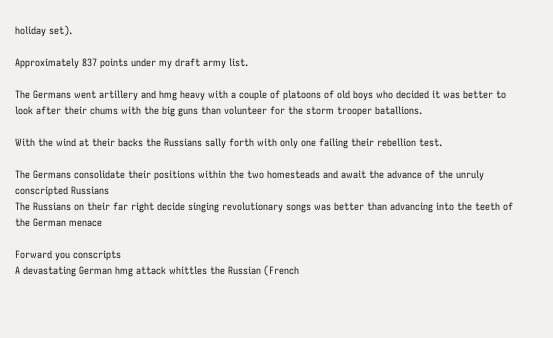holiday set).

Approximately 837 points under my draft army list.

The Germans went artillery and hmg heavy with a couple of platoons of old boys who decided it was better to look after their chums with the big guns than volunteer for the storm trooper batallions.

With the wind at their backs the Russians sally forth with only one failing their rebellion test.

The Germans consolidate their positions within the two homesteads and await the advance of the unruly conscripted Russians
The Russians on their far right decide singing revolutionary songs was better than advancing into the teeth of the German menace

Forward you conscripts
A devastating German hmg attack whittles the Russian (French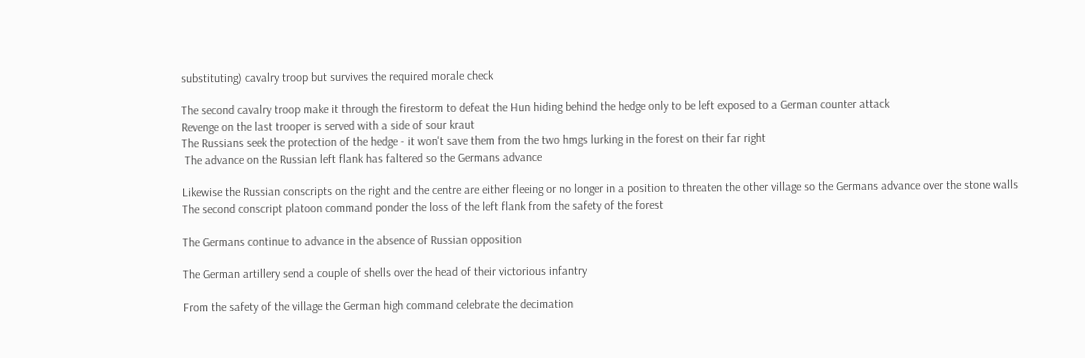substituting) cavalry troop but survives the required morale check

The second cavalry troop make it through the firestorm to defeat the Hun hiding behind the hedge only to be left exposed to a German counter attack
Revenge on the last trooper is served with a side of sour kraut
The Russians seek the protection of the hedge - it won't save them from the two hmgs lurking in the forest on their far right
 The advance on the Russian left flank has faltered so the Germans advance

Likewise the Russian conscripts on the right and the centre are either fleeing or no longer in a position to threaten the other village so the Germans advance over the stone walls
The second conscript platoon command ponder the loss of the left flank from the safety of the forest

The Germans continue to advance in the absence of Russian opposition

The German artillery send a couple of shells over the head of their victorious infantry

From the safety of the village the German high command celebrate the decimation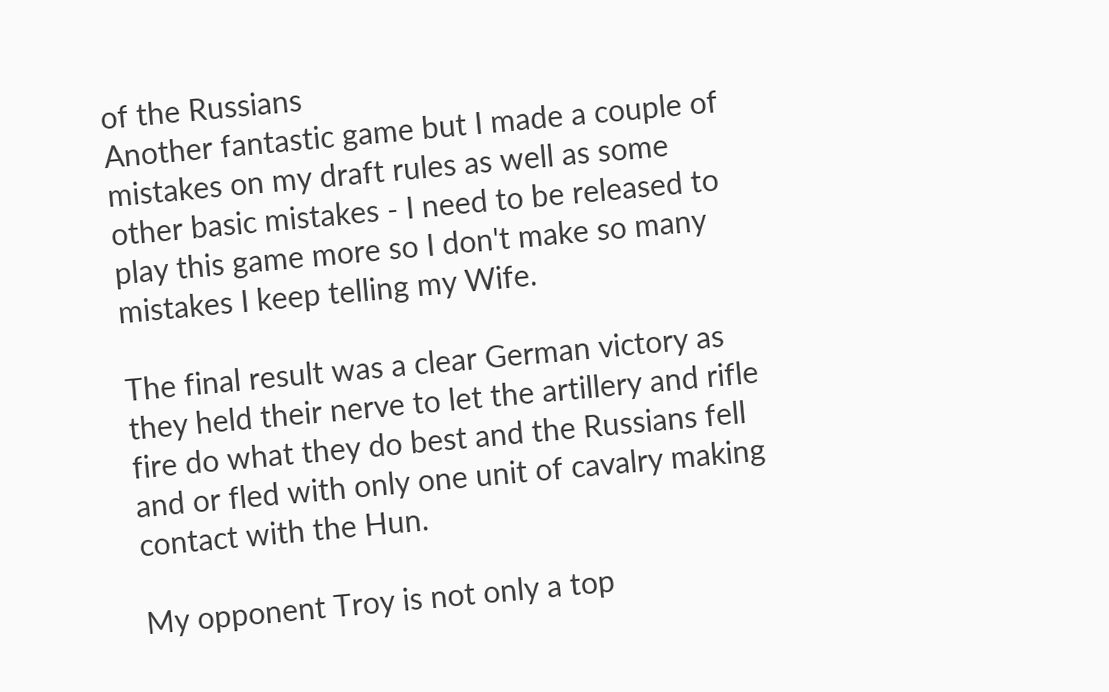of the Russians
Another fantastic game but I made a couple of mistakes on my draft rules as well as some other basic mistakes - I need to be released to play this game more so I don't make so many mistakes I keep telling my Wife.

The final result was a clear German victory as they held their nerve to let the artillery and rifle fire do what they do best and the Russians fell and or fled with only one unit of cavalry making contact with the Hun.

My opponent Troy is not only a top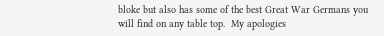bloke but also has some of the best Great War Germans you will find on any table top.  My apologies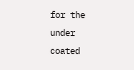for the under coated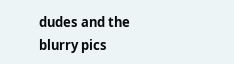dudes and the blurry pics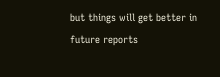but things will get better in future reports